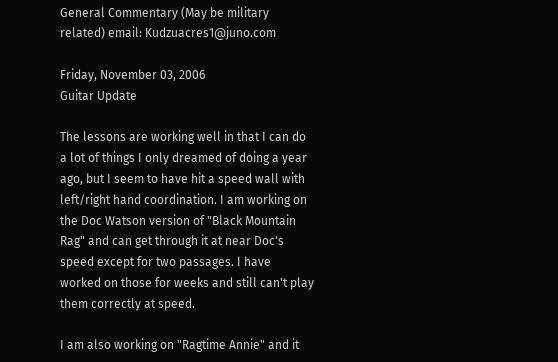General Commentary (May be military related) email: Kudzuacres1@juno.com

Friday, November 03, 2006
Guitar Update

The lessons are working well in that I can do a lot of things I only dreamed of doing a year ago, but I seem to have hit a speed wall with left/right hand coordination. I am working on the Doc Watson version of "Black Mountain Rag" and can get through it at near Doc's speed except for two passages. I have worked on those for weeks and still can't play them correctly at speed.

I am also working on "Ragtime Annie" and it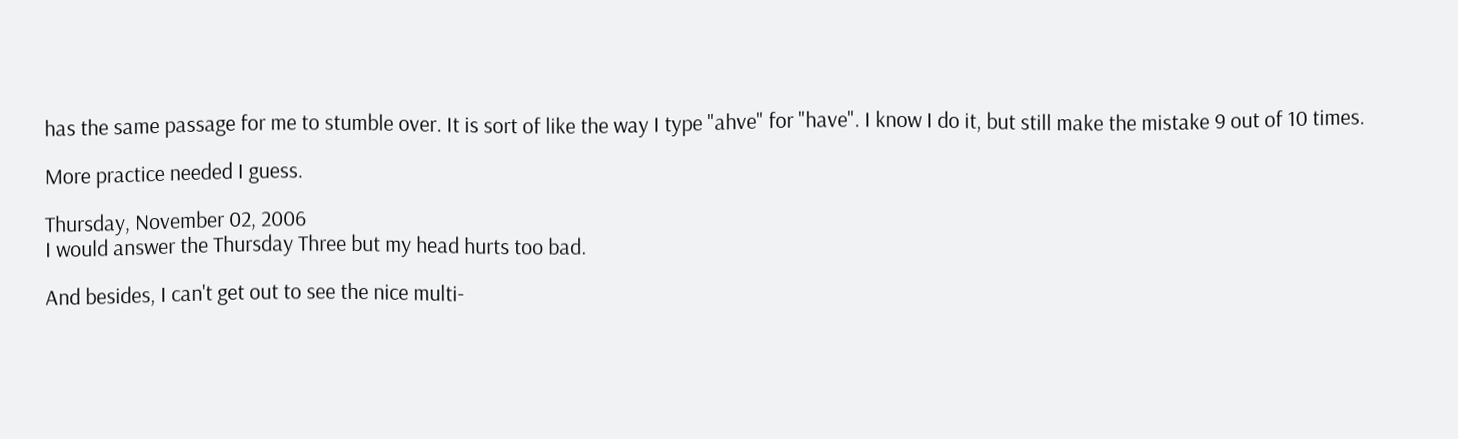has the same passage for me to stumble over. It is sort of like the way I type "ahve" for "have". I know I do it, but still make the mistake 9 out of 10 times.

More practice needed I guess.

Thursday, November 02, 2006
I would answer the Thursday Three but my head hurts too bad.

And besides, I can't get out to see the nice multi-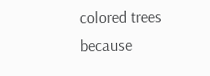colored trees because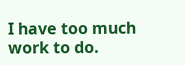I have too much work to do.